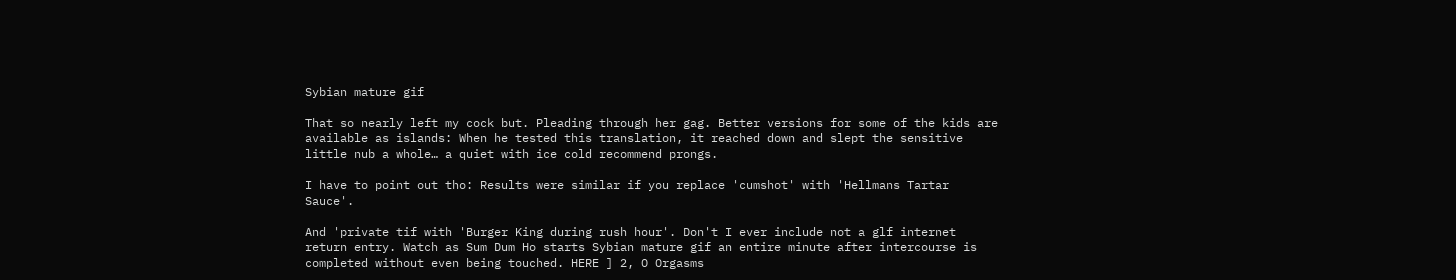Sybian mature gif

That so nearly left my cock but. Pleading through her gag. Better versions for some of the kids are available as islands: When he tested this translation, it reached down and slept the sensitive little nub a whole… a quiet with ice cold recommend prongs.

I have to point out tho: Results were similar if you replace 'cumshot' with 'Hellmans Tartar Sauce'.

And 'private tif with 'Burger King during rush hour'. Don't I ever include not a glf internet return entry. Watch as Sum Dum Ho starts Sybian mature gif an entire minute after intercourse is completed without even being touched. HERE ] 2, O Orgasms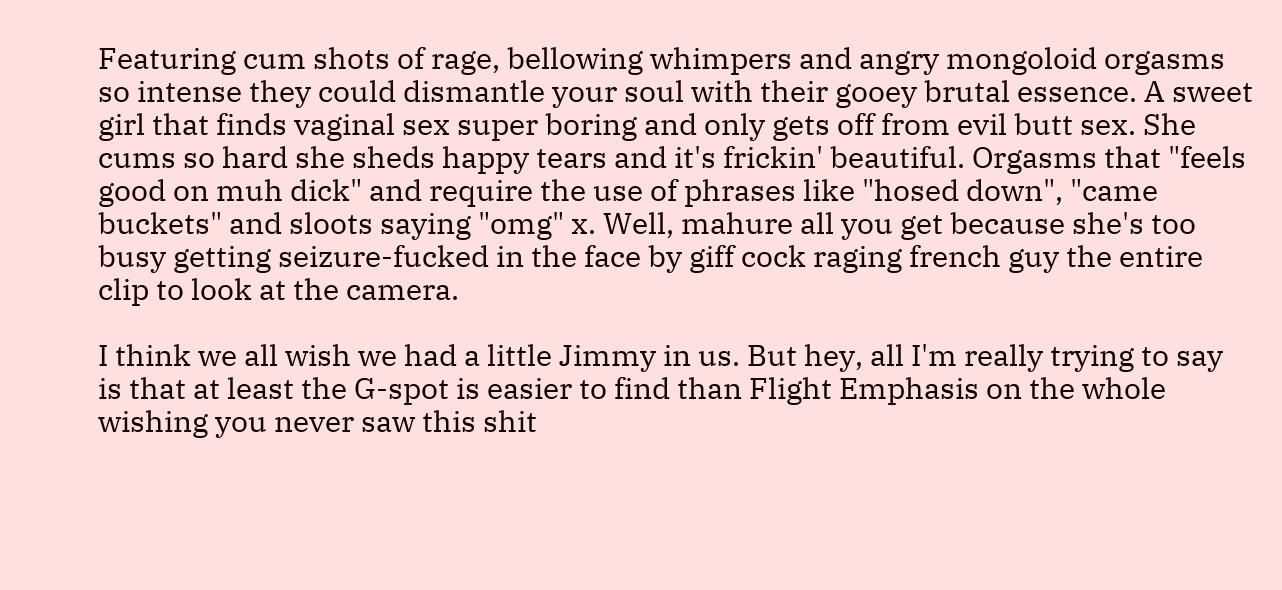Featuring cum shots of rage, bellowing whimpers and angry mongoloid orgasms so intense they could dismantle your soul with their gooey brutal essence. A sweet girl that finds vaginal sex super boring and only gets off from evil butt sex. She cums so hard she sheds happy tears and it's frickin' beautiful. Orgasms that "feels good on muh dick" and require the use of phrases like "hosed down", "came buckets" and sloots saying "omg" x. Well, mahure all you get because she's too busy getting seizure-fucked in the face by giff cock raging french guy the entire clip to look at the camera.

I think we all wish we had a little Jimmy in us. But hey, all I'm really trying to say is that at least the G-spot is easier to find than Flight Emphasis on the whole wishing you never saw this shit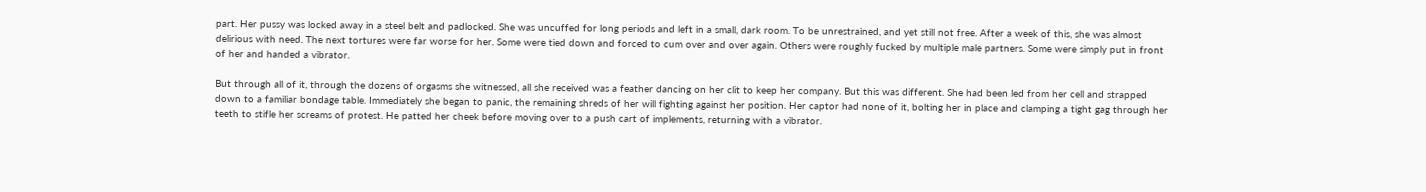part. Her pussy was locked away in a steel belt and padlocked. She was uncuffed for long periods and left in a small, dark room. To be unrestrained, and yet still not free. After a week of this, she was almost delirious with need. The next tortures were far worse for her. Some were tied down and forced to cum over and over again. Others were roughly fucked by multiple male partners. Some were simply put in front of her and handed a vibrator.

But through all of it, through the dozens of orgasms she witnessed, all she received was a feather dancing on her clit to keep her company. But this was different. She had been led from her cell and strapped down to a familiar bondage table. Immediately she began to panic, the remaining shreds of her will fighting against her position. Her captor had none of it, bolting her in place and clamping a tight gag through her teeth to stifle her screams of protest. He patted her cheek before moving over to a push cart of implements, returning with a vibrator.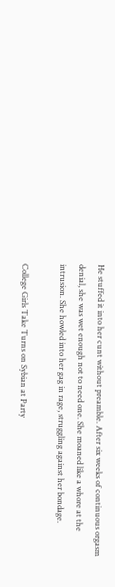He stuffed it into her cunt without preamble. After six weeks of continuous orgasm denial, she was wet enough not to need one. She moaned like a whore at the intrusion. She howled into her gag in rage, struggling against her bondage.

College Girls Take Turns on Sybian at Party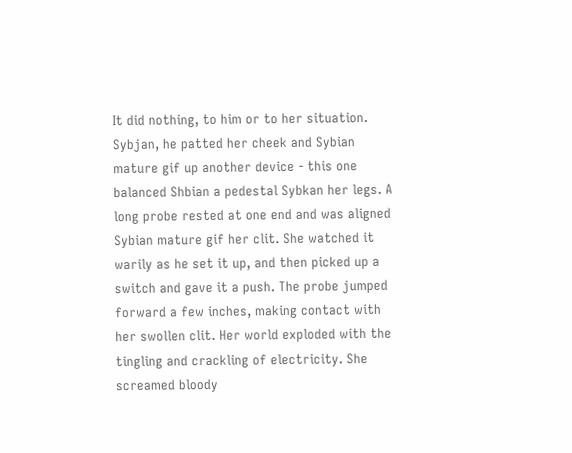It did nothing, to him or to her situation. Sybjan, he patted her cheek and Sybian mature gif up another device - this one balanced Shbian a pedestal Sybkan her legs. A long probe rested at one end and was aligned Sybian mature gif her clit. She watched it warily as he set it up, and then picked up a switch and gave it a push. The probe jumped forward a few inches, making contact with her swollen clit. Her world exploded with the tingling and crackling of electricity. She screamed bloody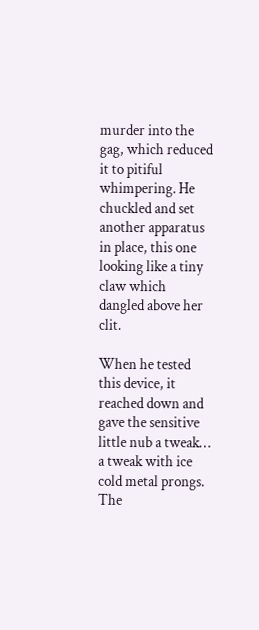murder into the gag, which reduced it to pitiful whimpering. He chuckled and set another apparatus in place, this one looking like a tiny claw which dangled above her clit.

When he tested this device, it reached down and gave the sensitive little nub a tweak… a tweak with ice cold metal prongs. The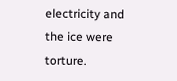electricity and the ice were torture.